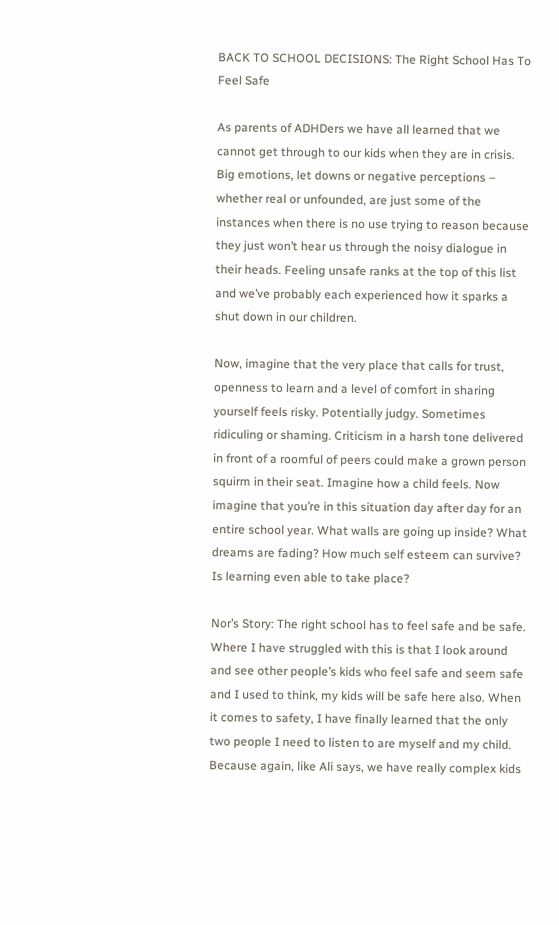BACK TO SCHOOL DECISIONS: The Right School Has To Feel Safe

As parents of ADHDers we have all learned that we cannot get through to our kids when they are in crisis. Big emotions, let downs or negative perceptions – whether real or unfounded, are just some of the instances when there is no use trying to reason because they just won’t hear us through the noisy dialogue in their heads. Feeling unsafe ranks at the top of this list and we’ve probably each experienced how it sparks a shut down in our children.

Now, imagine that the very place that calls for trust, openness to learn and a level of comfort in sharing yourself feels risky. Potentially judgy. Sometimes ridiculing or shaming. Criticism in a harsh tone delivered in front of a roomful of peers could make a grown person squirm in their seat. Imagine how a child feels. Now imagine that you’re in this situation day after day for an entire school year. What walls are going up inside? What dreams are fading? How much self esteem can survive? Is learning even able to take place?

Nor’s Story: The right school has to feel safe and be safe. Where I have struggled with this is that I look around and see other people’s kids who feel safe and seem safe and I used to think, my kids will be safe here also. When it comes to safety, I have finally learned that the only two people I need to listen to are myself and my child. Because again, like Ali says, we have really complex kids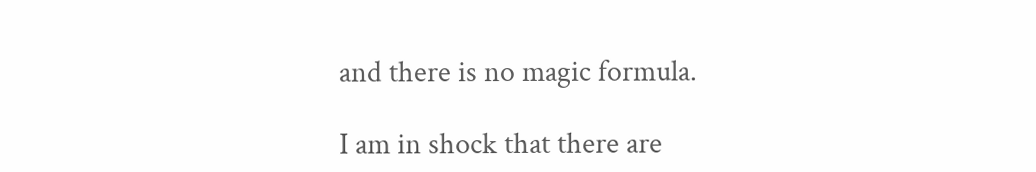and there is no magic formula.

I am in shock that there are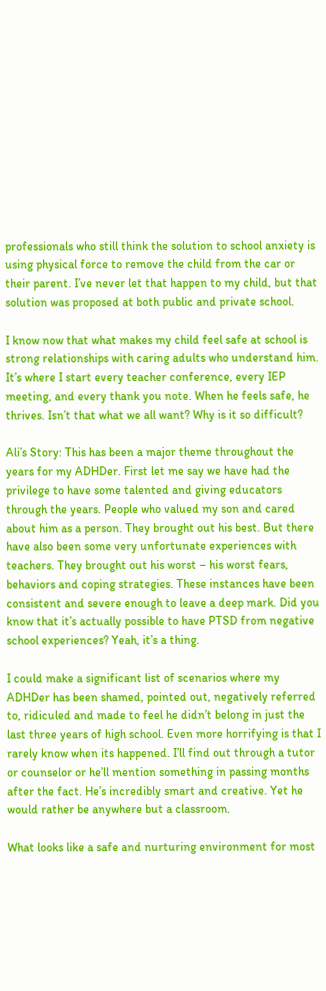professionals who still think the solution to school anxiety is using physical force to remove the child from the car or their parent. I’ve never let that happen to my child, but that solution was proposed at both public and private school.

I know now that what makes my child feel safe at school is strong relationships with caring adults who understand him. It’s where I start every teacher conference, every IEP meeting, and every thank you note. When he feels safe, he thrives. Isn’t that what we all want? Why is it so difficult?

Ali’s Story: This has been a major theme throughout the years for my ADHDer. First let me say we have had the privilege to have some talented and giving educators through the years. People who valued my son and cared about him as a person. They brought out his best. But there have also been some very unfortunate experiences with teachers. They brought out his worst – his worst fears, behaviors and coping strategies. These instances have been consistent and severe enough to leave a deep mark. Did you know that it’s actually possible to have PTSD from negative school experiences? Yeah, it’s a thing.

I could make a significant list of scenarios where my ADHDer has been shamed, pointed out, negatively referred to, ridiculed and made to feel he didn’t belong in just the last three years of high school. Even more horrifying is that I rarely know when its happened. I’ll find out through a tutor or counselor or he’ll mention something in passing months after the fact. He’s incredibly smart and creative. Yet he would rather be anywhere but a classroom.

What looks like a safe and nurturing environment for most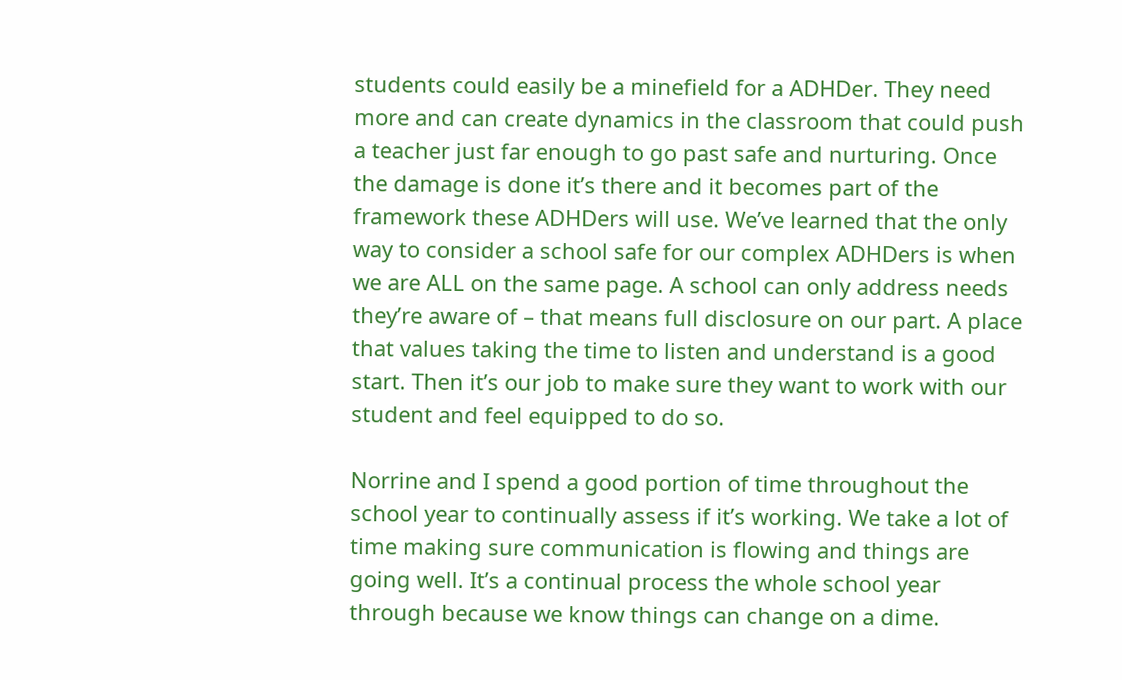students could easily be a minefield for a ADHDer. They need more and can create dynamics in the classroom that could push a teacher just far enough to go past safe and nurturing. Once the damage is done it’s there and it becomes part of the framework these ADHDers will use. We’ve learned that the only way to consider a school safe for our complex ADHDers is when we are ALL on the same page. A school can only address needs they’re aware of – that means full disclosure on our part. A place that values taking the time to listen and understand is a good start. Then it’s our job to make sure they want to work with our student and feel equipped to do so.

Norrine and I spend a good portion of time throughout the school year to continually assess if it’s working. We take a lot of time making sure communication is flowing and things are going well. It’s a continual process the whole school year through because we know things can change on a dime.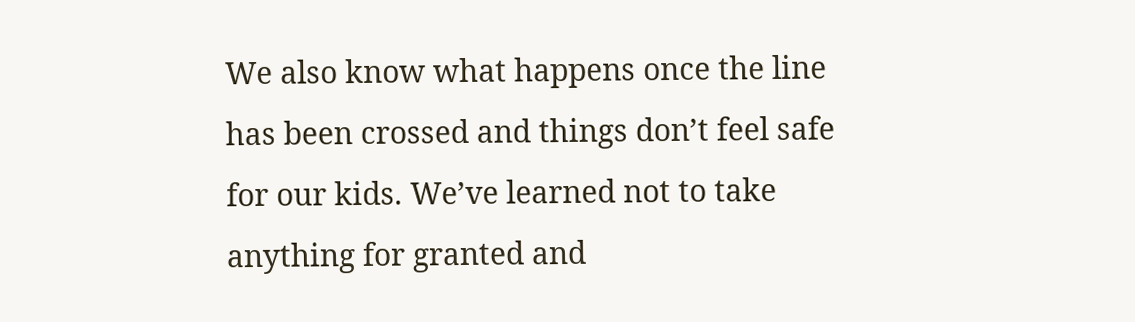We also know what happens once the line has been crossed and things don’t feel safe for our kids. We’ve learned not to take anything for granted and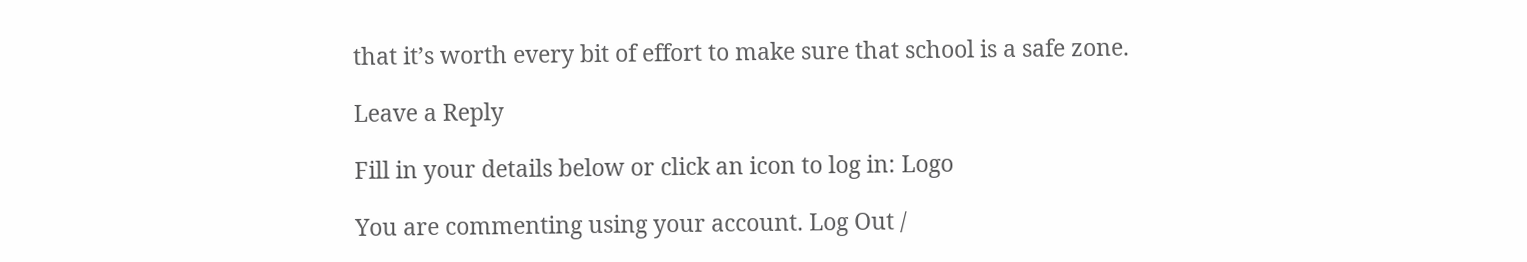that it’s worth every bit of effort to make sure that school is a safe zone.

Leave a Reply

Fill in your details below or click an icon to log in: Logo

You are commenting using your account. Log Out /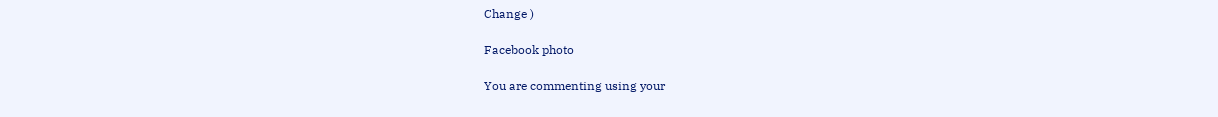Change )

Facebook photo

You are commenting using your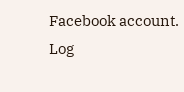Facebook account. Log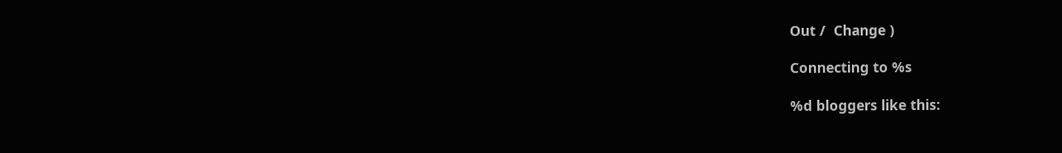Out /  Change )

Connecting to %s

%d bloggers like this: